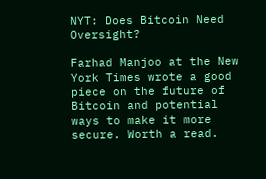NYT: Does Bitcoin Need Oversight?

Farhad Manjoo at the New York Times wrote a good piece on the future of Bitcoin and potential ways to make it more secure. Worth a read.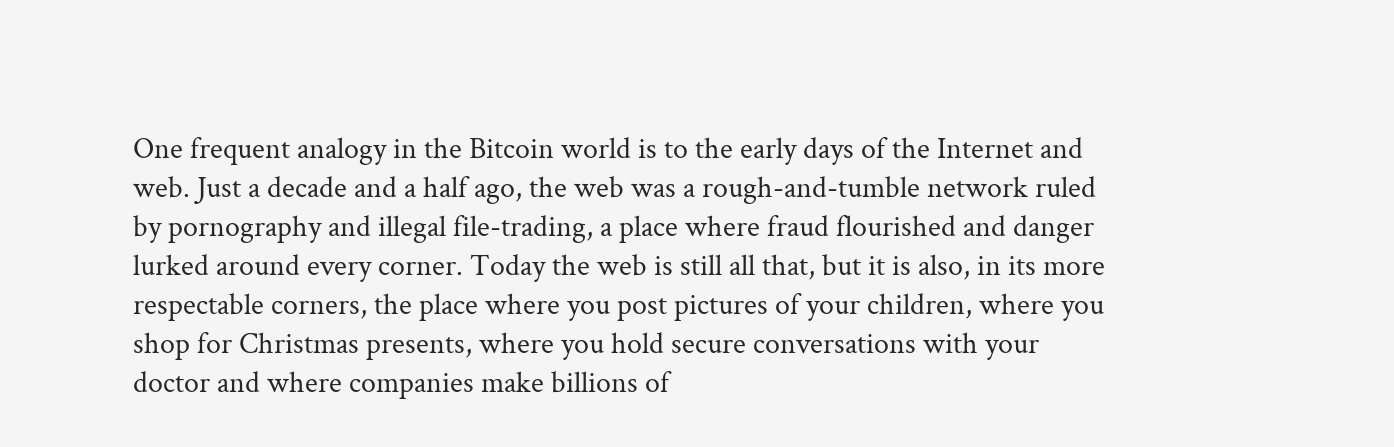One frequent analogy in the Bitcoin world is to the early days of the Internet and web. Just a decade and a half ago, the web was a rough-and-tumble network ruled by pornography and illegal file-trading, a place where fraud flourished and danger lurked around every corner. Today the web is still all that, but it is also, in its more respectable corners, the place where you post pictures of your children, where you shop for Christmas presents, where you hold secure conversations with your doctor and where companies make billions of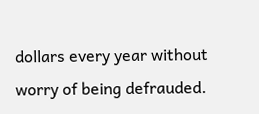dollars every year without worry of being defrauded.